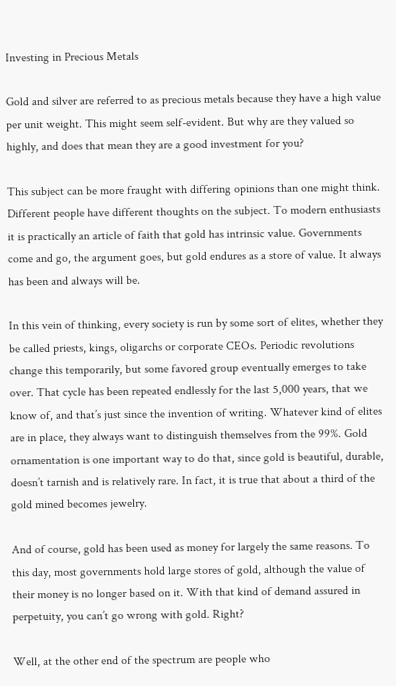Investing in Precious Metals

Gold and silver are referred to as precious metals because they have a high value per unit weight. This might seem self-evident. But why are they valued so highly, and does that mean they are a good investment for you?

This subject can be more fraught with differing opinions than one might think. Different people have different thoughts on the subject. To modern enthusiasts it is practically an article of faith that gold has intrinsic value. Governments come and go, the argument goes, but gold endures as a store of value. It always has been and always will be.

In this vein of thinking, every society is run by some sort of elites, whether they be called priests, kings, oligarchs or corporate CEOs. Periodic revolutions change this temporarily, but some favored group eventually emerges to take over. That cycle has been repeated endlessly for the last 5,000 years, that we know of, and that’s just since the invention of writing. Whatever kind of elites are in place, they always want to distinguish themselves from the 99%. Gold ornamentation is one important way to do that, since gold is beautiful, durable, doesn’t tarnish and is relatively rare. In fact, it is true that about a third of the gold mined becomes jewelry.

And of course, gold has been used as money for largely the same reasons. To this day, most governments hold large stores of gold, although the value of their money is no longer based on it. With that kind of demand assured in perpetuity, you can’t go wrong with gold. Right?

Well, at the other end of the spectrum are people who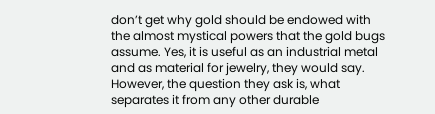don’t get why gold should be endowed with the almost mystical powers that the gold bugs assume. Yes, it is useful as an industrial metal and as material for jewelry, they would say. However, the question they ask is, what separates it from any other durable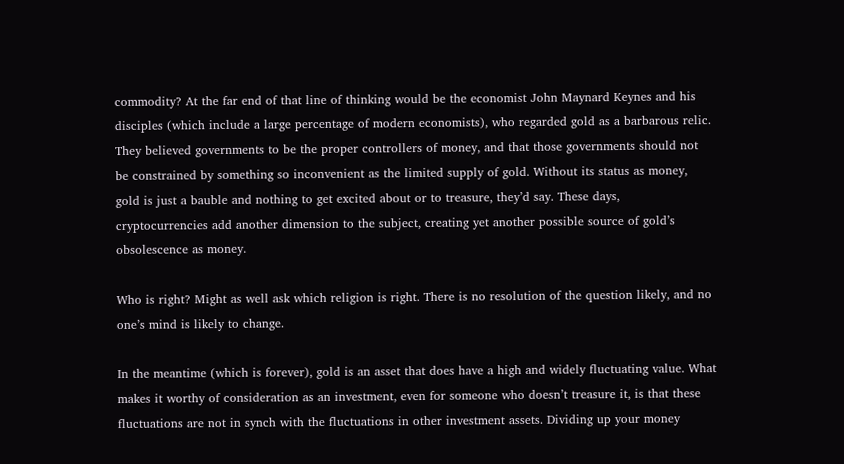commodity? At the far end of that line of thinking would be the economist John Maynard Keynes and his disciples (which include a large percentage of modern economists), who regarded gold as a barbarous relic. They believed governments to be the proper controllers of money, and that those governments should not be constrained by something so inconvenient as the limited supply of gold. Without its status as money, gold is just a bauble and nothing to get excited about or to treasure, they’d say. These days, cryptocurrencies add another dimension to the subject, creating yet another possible source of gold’s obsolescence as money.

Who is right? Might as well ask which religion is right. There is no resolution of the question likely, and no one’s mind is likely to change.

In the meantime (which is forever), gold is an asset that does have a high and widely fluctuating value. What makes it worthy of consideration as an investment, even for someone who doesn’t treasure it, is that these fluctuations are not in synch with the fluctuations in other investment assets. Dividing up your money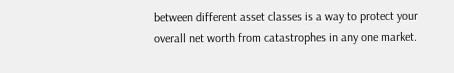between different asset classes is a way to protect your overall net worth from catastrophes in any one market.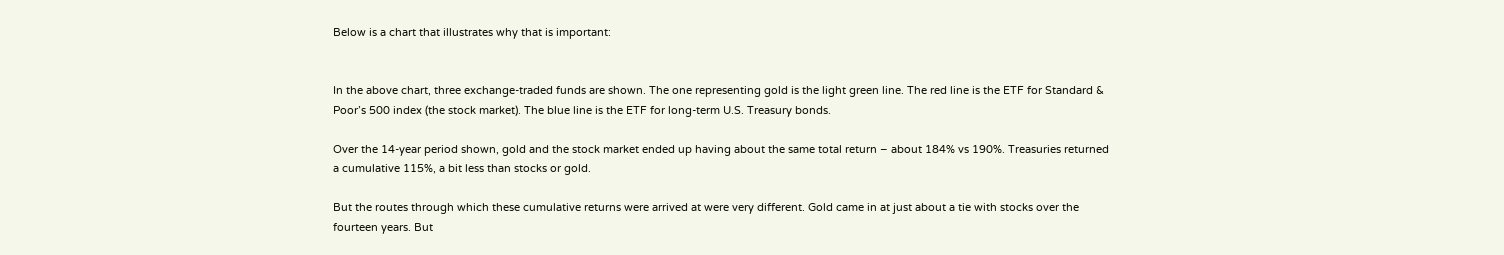Below is a chart that illustrates why that is important:


In the above chart, three exchange-traded funds are shown. The one representing gold is the light green line. The red line is the ETF for Standard & Poor’s 500 index (the stock market). The blue line is the ETF for long-term U.S. Treasury bonds.

Over the 14-year period shown, gold and the stock market ended up having about the same total return – about 184% vs 190%. Treasuries returned a cumulative 115%, a bit less than stocks or gold.

But the routes through which these cumulative returns were arrived at were very different. Gold came in at just about a tie with stocks over the fourteen years. But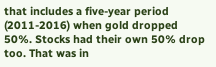that includes a five-year period (2011-2016) when gold dropped 50%. Stocks had their own 50% drop too. That was in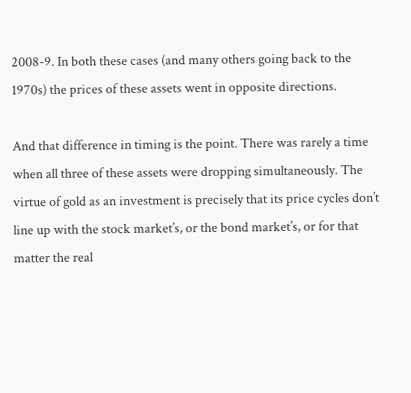2008-9. In both these cases (and many others going back to the 1970s) the prices of these assets went in opposite directions.

And that difference in timing is the point. There was rarely a time when all three of these assets were dropping simultaneously. The virtue of gold as an investment is precisely that its price cycles don’t line up with the stock market’s, or the bond market’s, or for that matter the real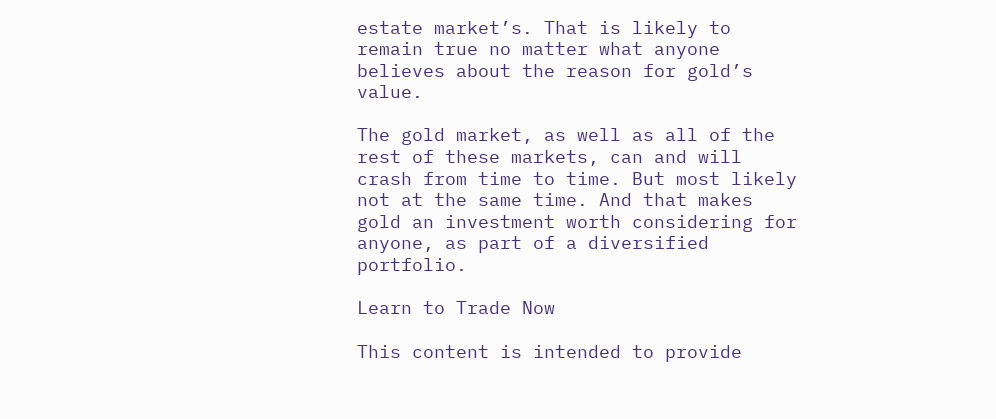estate market’s. That is likely to remain true no matter what anyone believes about the reason for gold’s value.

The gold market, as well as all of the rest of these markets, can and will crash from time to time. But most likely not at the same time. And that makes gold an investment worth considering for anyone, as part of a diversified portfolio.

Learn to Trade Now

This content is intended to provide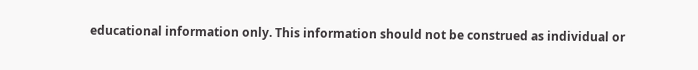educational information only. This information should not be construed as individual or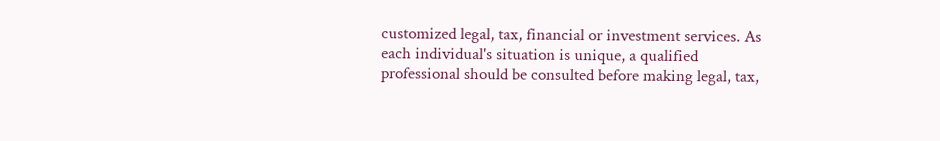customized legal, tax, financial or investment services. As each individual's situation is unique, a qualified professional should be consulted before making legal, tax,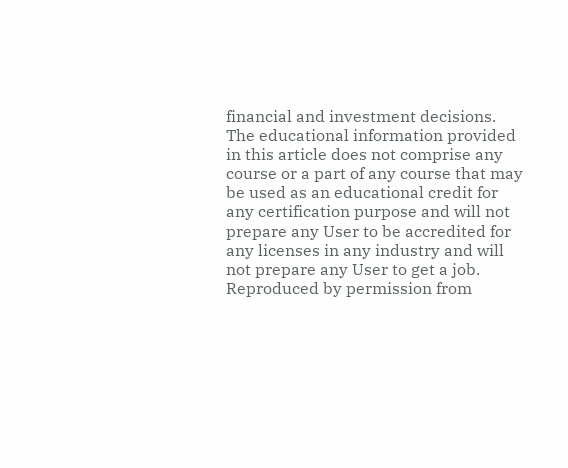financial and investment decisions. The educational information provided in this article does not comprise any course or a part of any course that may be used as an educational credit for any certification purpose and will not prepare any User to be accredited for any licenses in any industry and will not prepare any User to get a job. Reproduced by permission from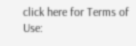click here for Terms of Use: